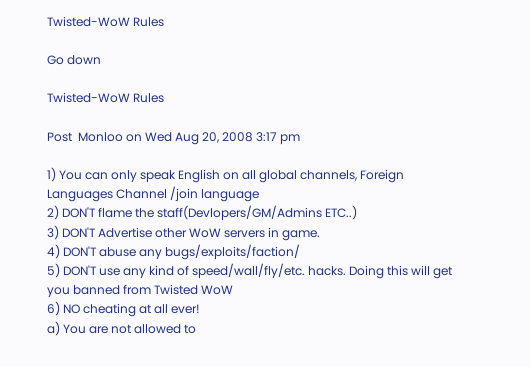Twisted-WoW Rules

Go down

Twisted-WoW Rules

Post  Monloo on Wed Aug 20, 2008 3:17 pm

1) You can only speak English on all global channels, Foreign Languages Channel /join language
2) DON'T flame the staff(Devlopers/GM/Admins ETC..)
3) DON'T Advertise other WoW servers in game.
4) DON'T abuse any bugs/exploits/faction/
5) DON'T use any kind of speed/wall/fly/etc. hacks. Doing this will get you banned from Twisted WoW
6) NO cheating at all ever!
a) You are not allowed to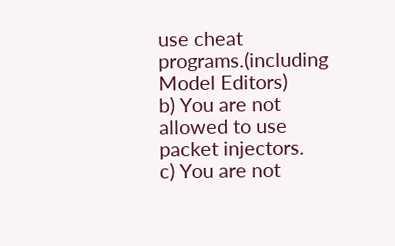use cheat programs.(including Model Editors)
b) You are not allowed to use packet injectors.
c) You are not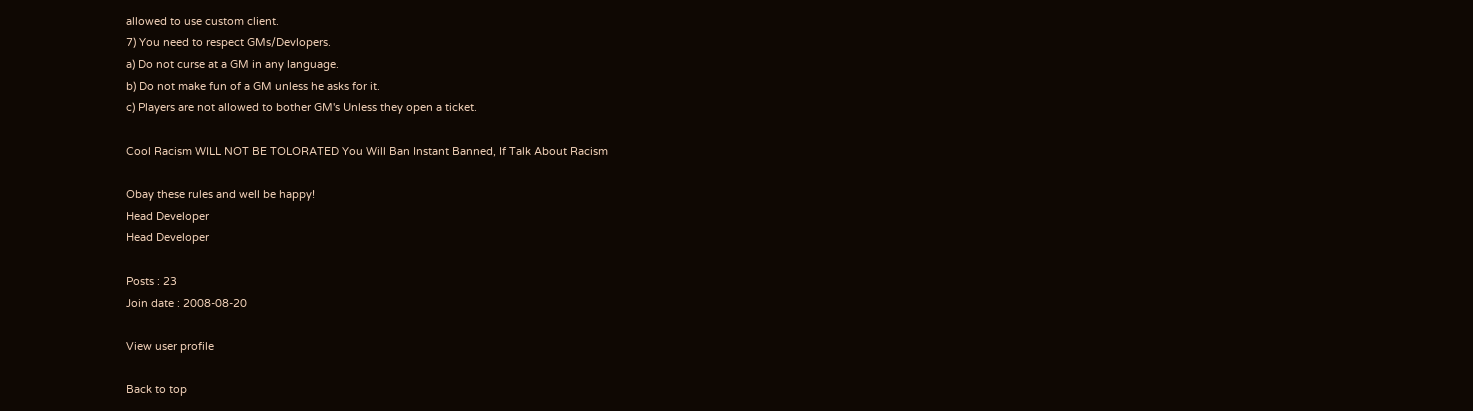allowed to use custom client.
7) You need to respect GMs/Devlopers.
a) Do not curse at a GM in any language.
b) Do not make fun of a GM unless he asks for it.
c) Players are not allowed to bother GM's Unless they open a ticket.

Cool Racism WILL NOT BE TOLORATED You Will Ban Instant Banned, If Talk About Racism

Obay these rules and well be happy!
Head Developer
Head Developer

Posts : 23
Join date : 2008-08-20

View user profile

Back to top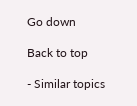Go down

Back to top

- Similar topics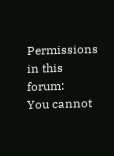Permissions in this forum:
You cannot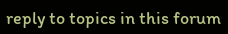reply to topics in this forum